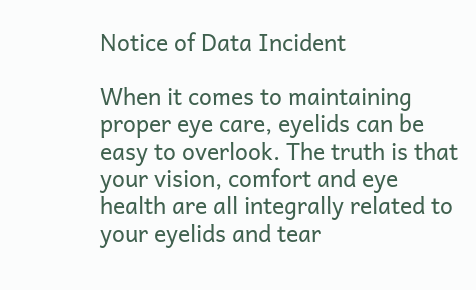Notice of Data Incident

When it comes to maintaining proper eye care, eyelids can be easy to overlook. The truth is that your vision, comfort and eye health are all integrally related to your eyelids and tear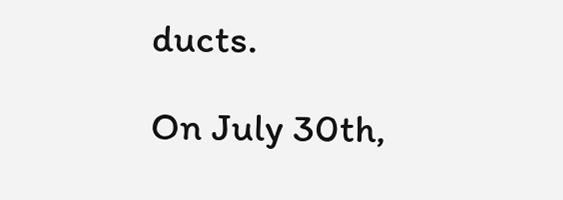ducts.

On July 30th,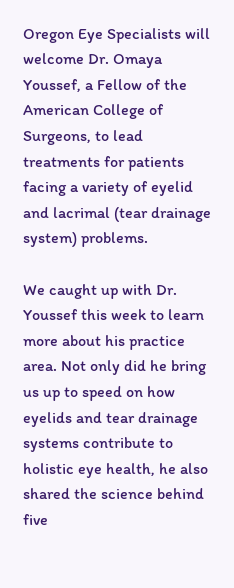Oregon Eye Specialists will welcome Dr. Omaya Youssef, a Fellow of the American College of Surgeons, to lead treatments for patients facing a variety of eyelid and lacrimal (tear drainage system) problems.

We caught up with Dr. Youssef this week to learn more about his practice area. Not only did he bring us up to speed on how eyelids and tear drainage systems contribute to holistic eye health, he also shared the science behind five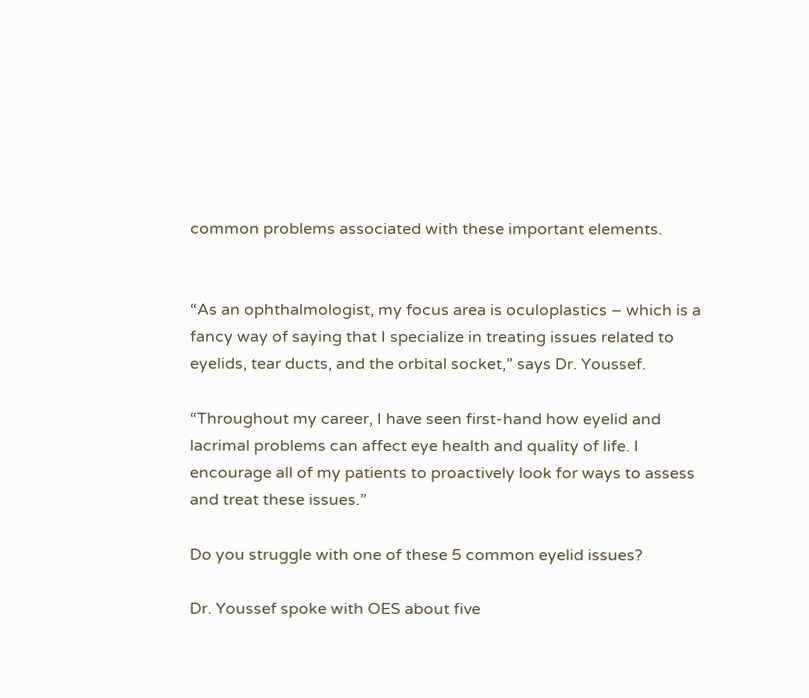common problems associated with these important elements.


“As an ophthalmologist, my focus area is oculoplastics – which is a fancy way of saying that I specialize in treating issues related to eyelids, tear ducts, and the orbital socket,” says Dr. Youssef.

“Throughout my career, I have seen first-hand how eyelid and lacrimal problems can affect eye health and quality of life. I encourage all of my patients to proactively look for ways to assess and treat these issues.”

Do you struggle with one of these 5 common eyelid issues?

Dr. Youssef spoke with OES about five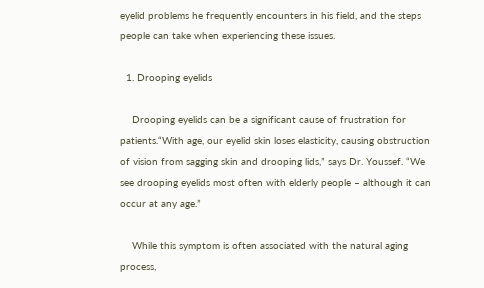eyelid problems he frequently encounters in his field, and the steps people can take when experiencing these issues.

  1. Drooping eyelids

    Drooping eyelids can be a significant cause of frustration for patients.“With age, our eyelid skin loses elasticity, causing obstruction of vision from sagging skin and drooping lids,” says Dr. Youssef. “We see drooping eyelids most often with elderly people – although it can occur at any age.”

    While this symptom is often associated with the natural aging process,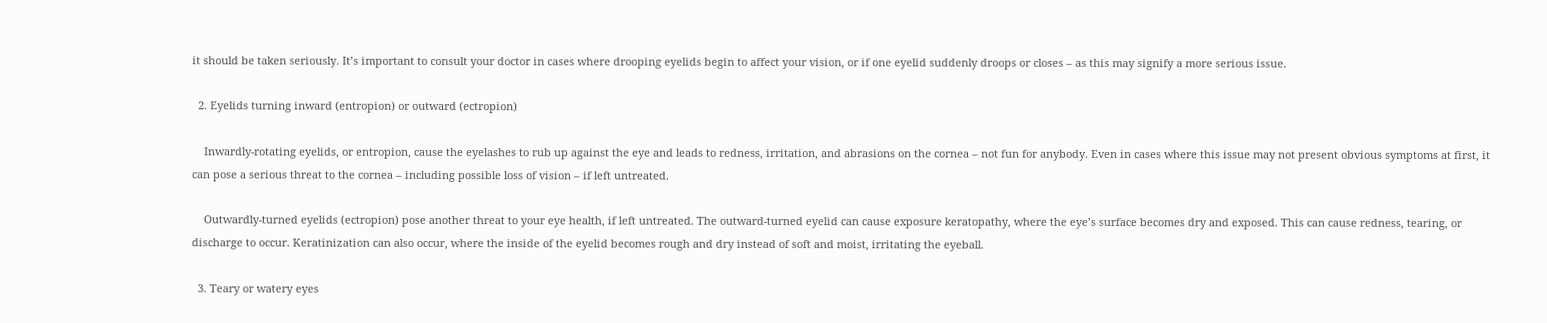it should be taken seriously. It’s important to consult your doctor in cases where drooping eyelids begin to affect your vision, or if one eyelid suddenly droops or closes – as this may signify a more serious issue.

  2. Eyelids turning inward (entropion) or outward (ectropion)

    Inwardly-rotating eyelids, or entropion, cause the eyelashes to rub up against the eye and leads to redness, irritation, and abrasions on the cornea – not fun for anybody. Even in cases where this issue may not present obvious symptoms at first, it can pose a serious threat to the cornea – including possible loss of vision – if left untreated.

    Outwardly-turned eyelids (ectropion) pose another threat to your eye health, if left untreated. The outward-turned eyelid can cause exposure keratopathy, where the eye’s surface becomes dry and exposed. This can cause redness, tearing, or discharge to occur. Keratinization can also occur, where the inside of the eyelid becomes rough and dry instead of soft and moist, irritating the eyeball.

  3. Teary or watery eyes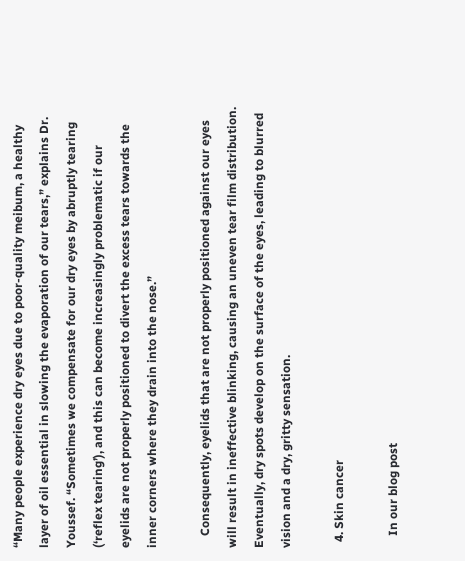“Many people experience dry eyes due to poor-quality meibum, a healthy layer of oil essential in slowing the evaporation of our tears,” explains Dr. Youssef. “Sometimes we compensate for our dry eyes by abruptly tearing (‘reflex tearing’), and this can become increasingly problematic if our eyelids are not properly positioned to divert the excess tears towards the inner corners where they drain into the nose.”

    Consequently, eyelids that are not properly positioned against our eyes will result in ineffective blinking, causing an uneven tear film distribution. Eventually, dry spots develop on the surface of the eyes, leading to blurred vision and a dry, gritty sensation.

  4. Skin cancer

    In our blog post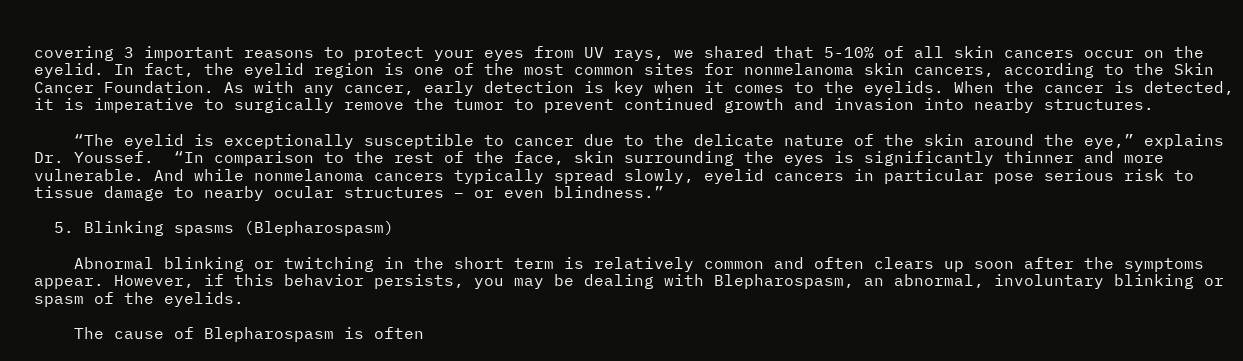covering 3 important reasons to protect your eyes from UV rays, we shared that 5-10% of all skin cancers occur on the eyelid. In fact, the eyelid region is one of the most common sites for nonmelanoma skin cancers, according to the Skin Cancer Foundation. As with any cancer, early detection is key when it comes to the eyelids. When the cancer is detected, it is imperative to surgically remove the tumor to prevent continued growth and invasion into nearby structures.

    “The eyelid is exceptionally susceptible to cancer due to the delicate nature of the skin around the eye,” explains Dr. Youssef.  “In comparison to the rest of the face, skin surrounding the eyes is significantly thinner and more vulnerable. And while nonmelanoma cancers typically spread slowly, eyelid cancers in particular pose serious risk to tissue damage to nearby ocular structures – or even blindness.”

  5. Blinking spasms (Blepharospasm)

    Abnormal blinking or twitching in the short term is relatively common and often clears up soon after the symptoms appear. However, if this behavior persists, you may be dealing with Blepharospasm, an abnormal, involuntary blinking or spasm of the eyelids.

    The cause of Blepharospasm is often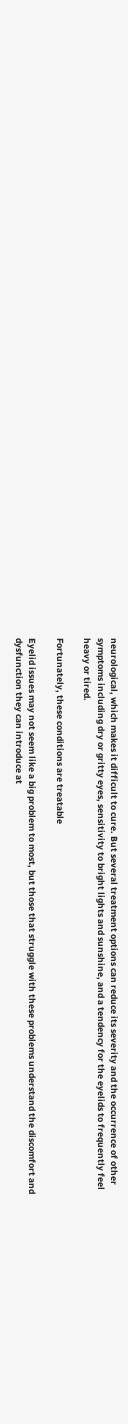neurological, which makes it difficult to cure. But several treatment options can reduce its severity and the occurrence of other symptoms including dry or gritty eyes, sensitivity to bright lights and sunshine, and a tendency for the eyelids to frequently feel heavy or tired.

Fortunately, these conditions are treatable

Eyelid issues may not seem like a big problem to most, but those that struggle with these problems understand the discomfort and dysfunction they can introduce at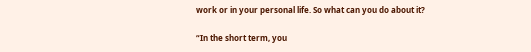work or in your personal life. So what can you do about it?

“In the short term, you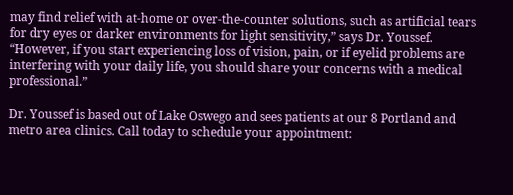may find relief with at-home or over-the-counter solutions, such as artificial tears for dry eyes or darker environments for light sensitivity,” says Dr. Youssef. “However, if you start experiencing loss of vision, pain, or if eyelid problems are interfering with your daily life, you should share your concerns with a medical professional.”

Dr. Youssef is based out of Lake Oswego and sees patients at our 8 Portland and metro area clinics. Call today to schedule your appointment: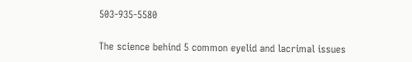503-935-5580

The science behind 5 common eyelid and lacrimal issues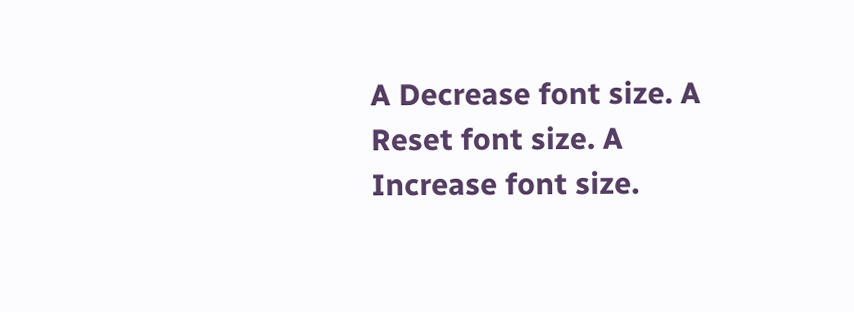A Decrease font size. A Reset font size. A Increase font size.